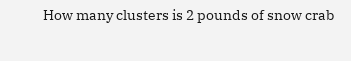How many clusters is 2 pounds of snow crab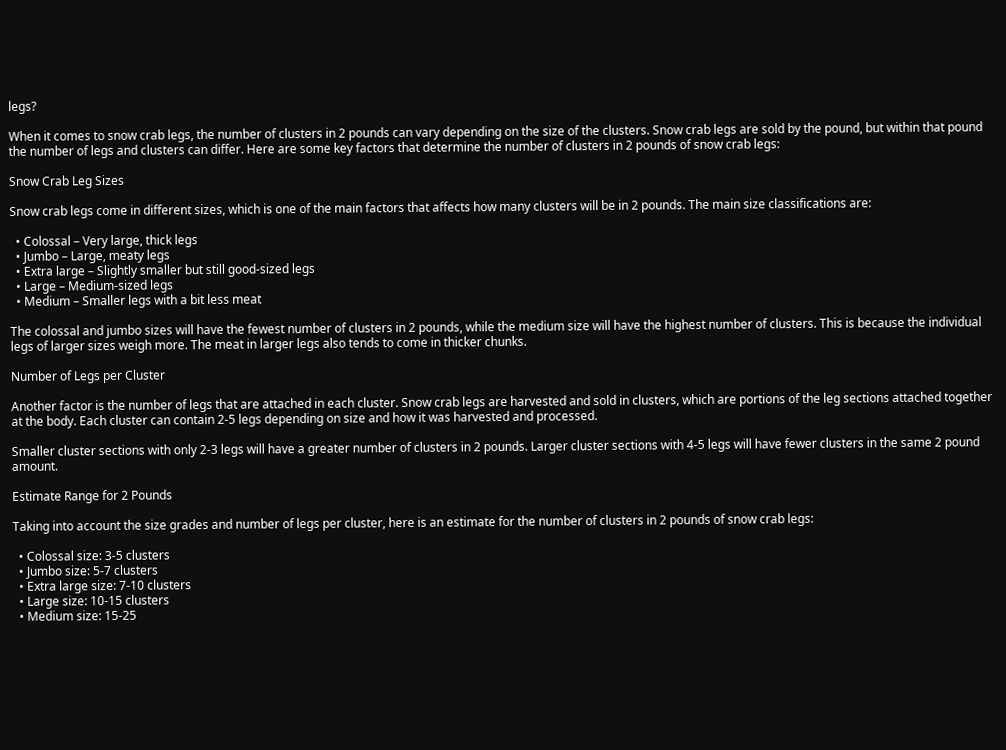legs?

When it comes to snow crab legs, the number of clusters in 2 pounds can vary depending on the size of the clusters. Snow crab legs are sold by the pound, but within that pound the number of legs and clusters can differ. Here are some key factors that determine the number of clusters in 2 pounds of snow crab legs:

Snow Crab Leg Sizes

Snow crab legs come in different sizes, which is one of the main factors that affects how many clusters will be in 2 pounds. The main size classifications are:

  • Colossal – Very large, thick legs
  • Jumbo – Large, meaty legs
  • Extra large – Slightly smaller but still good-sized legs
  • Large – Medium-sized legs
  • Medium – Smaller legs with a bit less meat

The colossal and jumbo sizes will have the fewest number of clusters in 2 pounds, while the medium size will have the highest number of clusters. This is because the individual legs of larger sizes weigh more. The meat in larger legs also tends to come in thicker chunks.

Number of Legs per Cluster

Another factor is the number of legs that are attached in each cluster. Snow crab legs are harvested and sold in clusters, which are portions of the leg sections attached together at the body. Each cluster can contain 2-5 legs depending on size and how it was harvested and processed.

Smaller cluster sections with only 2-3 legs will have a greater number of clusters in 2 pounds. Larger cluster sections with 4-5 legs will have fewer clusters in the same 2 pound amount.

Estimate Range for 2 Pounds

Taking into account the size grades and number of legs per cluster, here is an estimate for the number of clusters in 2 pounds of snow crab legs:

  • Colossal size: 3-5 clusters
  • Jumbo size: 5-7 clusters
  • Extra large size: 7-10 clusters
  • Large size: 10-15 clusters
  • Medium size: 15-25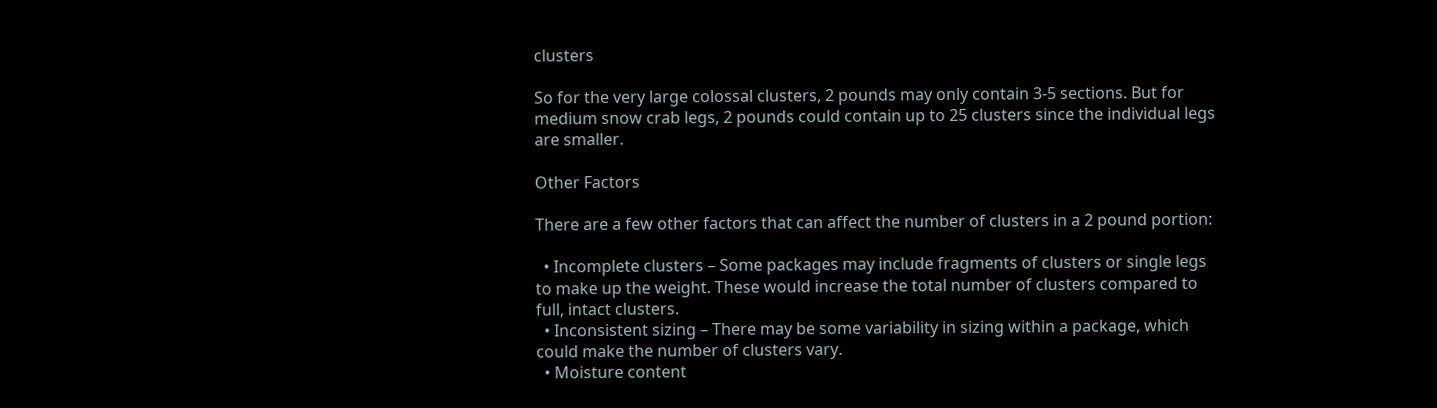clusters

So for the very large colossal clusters, 2 pounds may only contain 3-5 sections. But for medium snow crab legs, 2 pounds could contain up to 25 clusters since the individual legs are smaller.

Other Factors

There are a few other factors that can affect the number of clusters in a 2 pound portion:

  • Incomplete clusters – Some packages may include fragments of clusters or single legs to make up the weight. These would increase the total number of clusters compared to full, intact clusters.
  • Inconsistent sizing – There may be some variability in sizing within a package, which could make the number of clusters vary.
  • Moisture content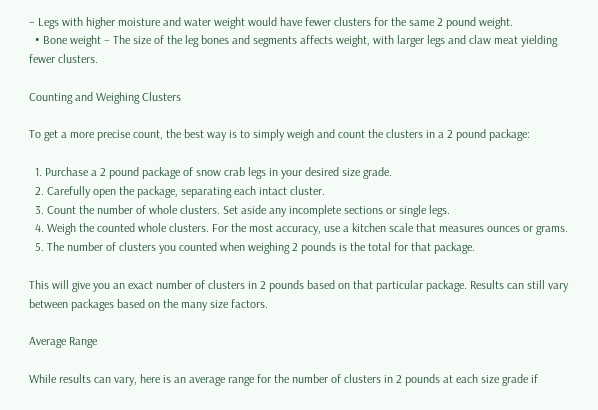– Legs with higher moisture and water weight would have fewer clusters for the same 2 pound weight.
  • Bone weight – The size of the leg bones and segments affects weight, with larger legs and claw meat yielding fewer clusters.

Counting and Weighing Clusters

To get a more precise count, the best way is to simply weigh and count the clusters in a 2 pound package:

  1. Purchase a 2 pound package of snow crab legs in your desired size grade.
  2. Carefully open the package, separating each intact cluster.
  3. Count the number of whole clusters. Set aside any incomplete sections or single legs.
  4. Weigh the counted whole clusters. For the most accuracy, use a kitchen scale that measures ounces or grams.
  5. The number of clusters you counted when weighing 2 pounds is the total for that package.

This will give you an exact number of clusters in 2 pounds based on that particular package. Results can still vary between packages based on the many size factors.

Average Range

While results can vary, here is an average range for the number of clusters in 2 pounds at each size grade if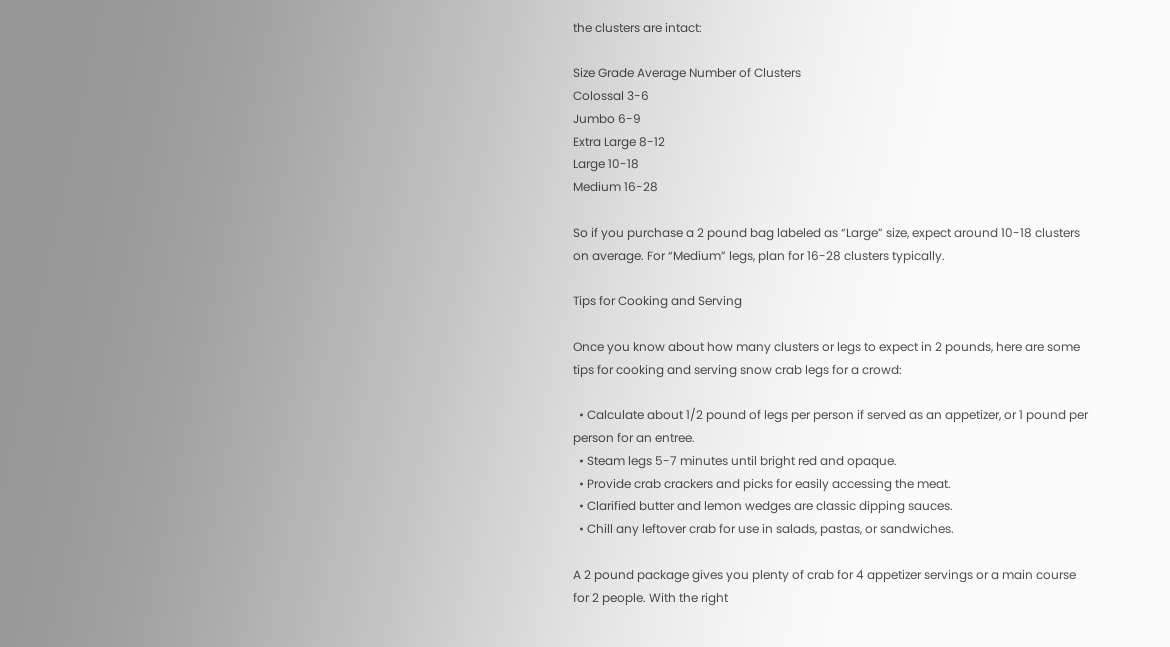the clusters are intact:

Size Grade Average Number of Clusters
Colossal 3-6
Jumbo 6-9
Extra Large 8-12
Large 10-18
Medium 16-28

So if you purchase a 2 pound bag labeled as “Large” size, expect around 10-18 clusters on average. For “Medium” legs, plan for 16-28 clusters typically.

Tips for Cooking and Serving

Once you know about how many clusters or legs to expect in 2 pounds, here are some tips for cooking and serving snow crab legs for a crowd:

  • Calculate about 1/2 pound of legs per person if served as an appetizer, or 1 pound per person for an entree.
  • Steam legs 5-7 minutes until bright red and opaque.
  • Provide crab crackers and picks for easily accessing the meat.
  • Clarified butter and lemon wedges are classic dipping sauces.
  • Chill any leftover crab for use in salads, pastas, or sandwiches.

A 2 pound package gives you plenty of crab for 4 appetizer servings or a main course for 2 people. With the right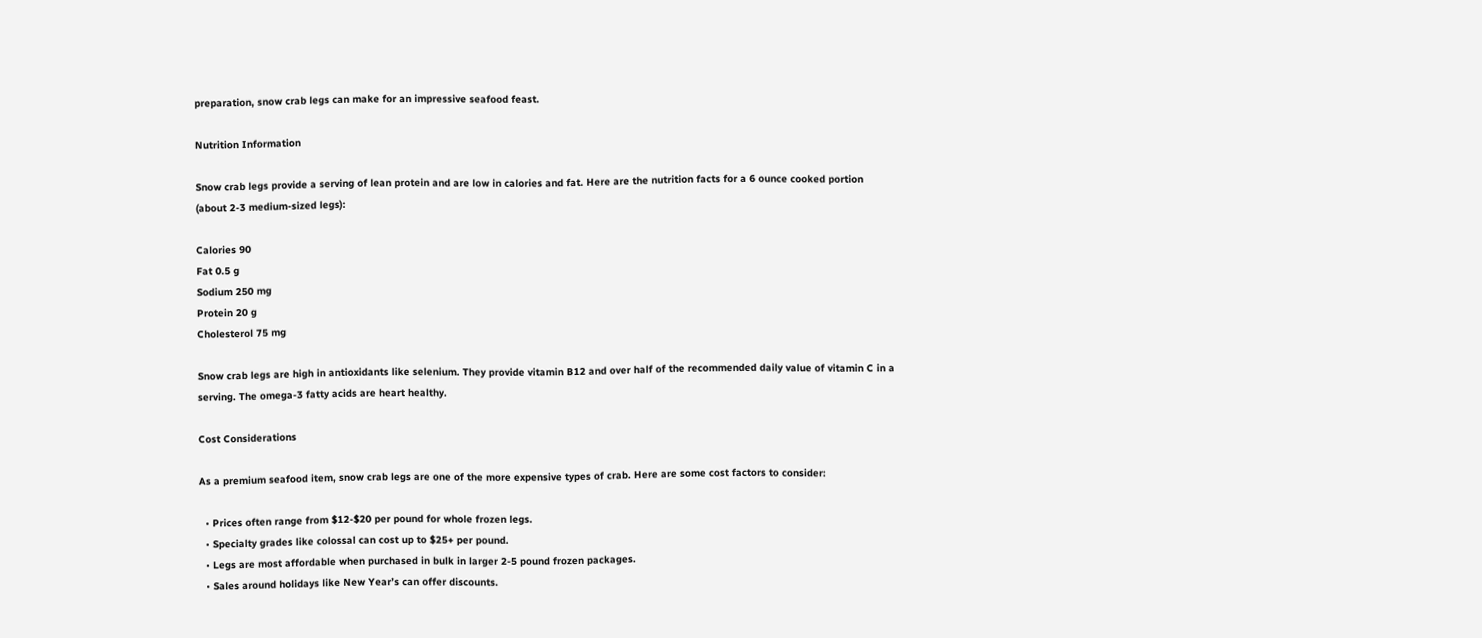preparation, snow crab legs can make for an impressive seafood feast.

Nutrition Information

Snow crab legs provide a serving of lean protein and are low in calories and fat. Here are the nutrition facts for a 6 ounce cooked portion (about 2-3 medium-sized legs):

Calories 90
Fat 0.5 g
Sodium 250 mg
Protein 20 g
Cholesterol 75 mg

Snow crab legs are high in antioxidants like selenium. They provide vitamin B12 and over half of the recommended daily value of vitamin C in a serving. The omega-3 fatty acids are heart healthy.

Cost Considerations

As a premium seafood item, snow crab legs are one of the more expensive types of crab. Here are some cost factors to consider:

  • Prices often range from $12-$20 per pound for whole frozen legs.
  • Specialty grades like colossal can cost up to $25+ per pound.
  • Legs are most affordable when purchased in bulk in larger 2-5 pound frozen packages.
  • Sales around holidays like New Year’s can offer discounts.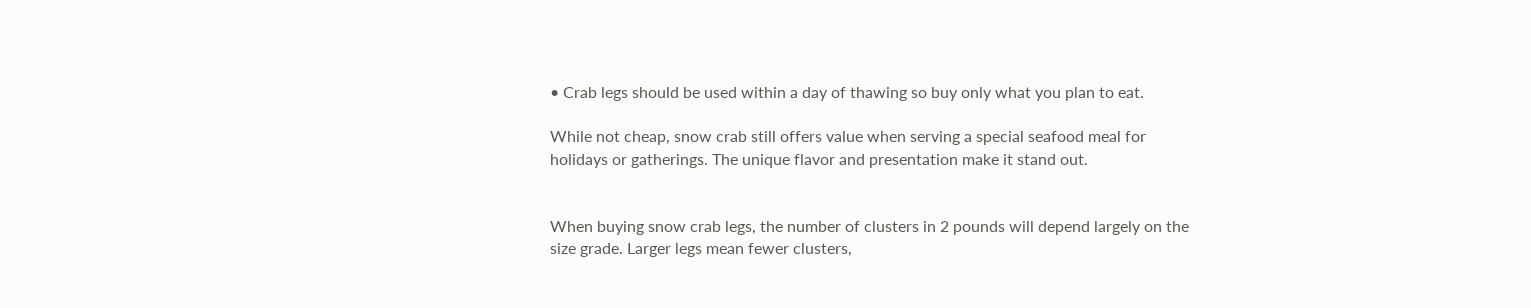• Crab legs should be used within a day of thawing so buy only what you plan to eat.

While not cheap, snow crab still offers value when serving a special seafood meal for holidays or gatherings. The unique flavor and presentation make it stand out.


When buying snow crab legs, the number of clusters in 2 pounds will depend largely on the size grade. Larger legs mean fewer clusters,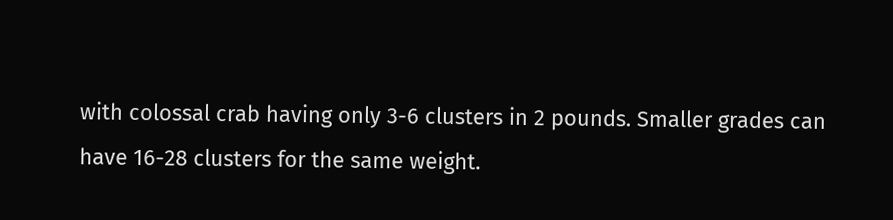with colossal crab having only 3-6 clusters in 2 pounds. Smaller grades can have 16-28 clusters for the same weight.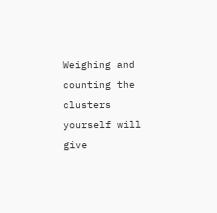Weighing and counting the clusters yourself will give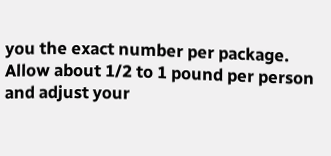you the exact number per package. Allow about 1/2 to 1 pound per person and adjust your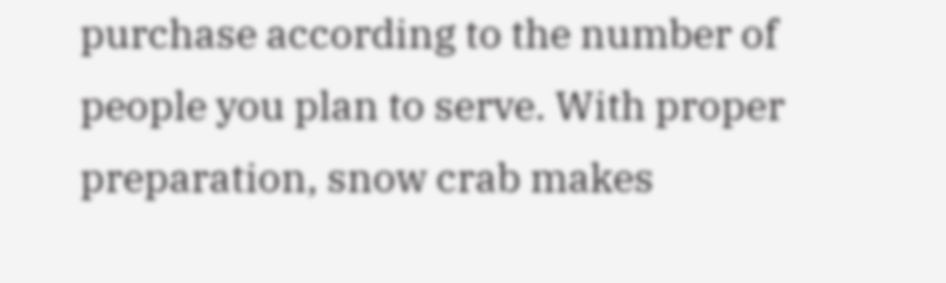purchase according to the number of people you plan to serve. With proper preparation, snow crab makes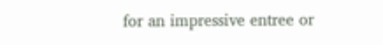for an impressive entree or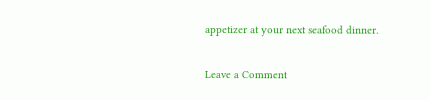appetizer at your next seafood dinner.

Leave a Comment